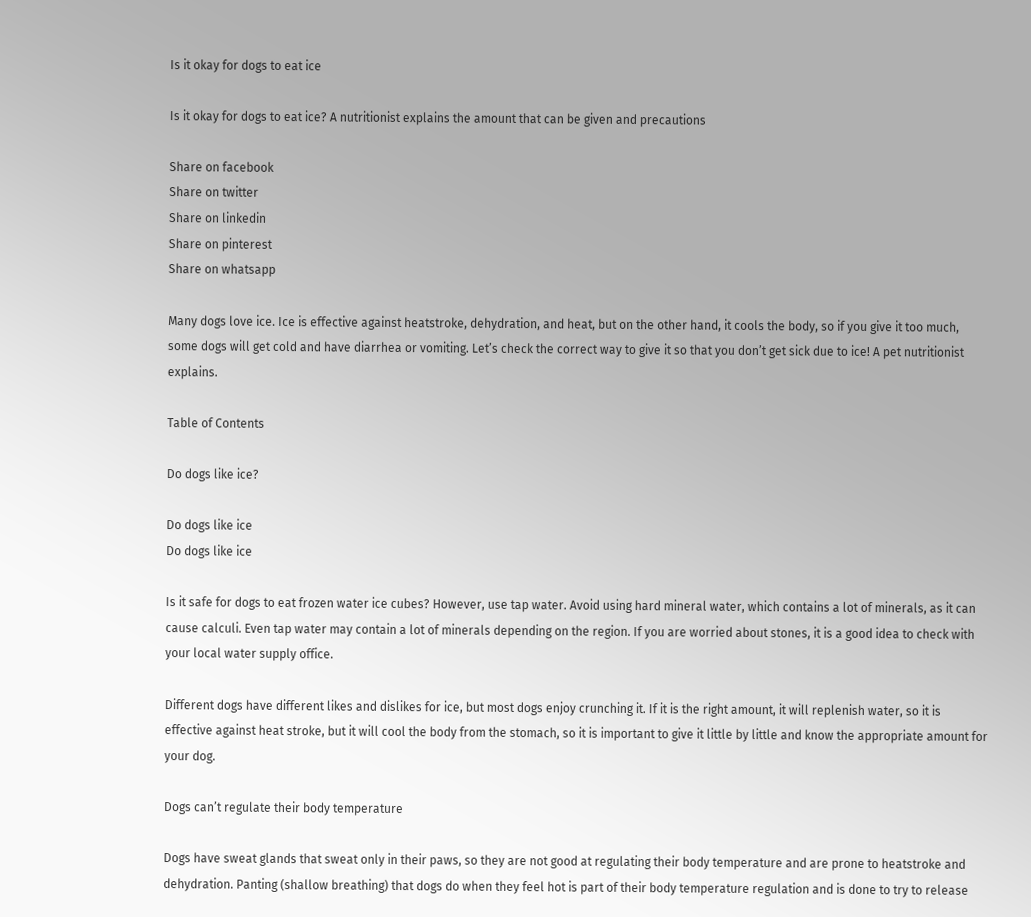Is it okay for dogs to eat ice

Is it okay for dogs to eat ice? A nutritionist explains the amount that can be given and precautions

Share on facebook
Share on twitter
Share on linkedin
Share on pinterest
Share on whatsapp

Many dogs love ice. Ice is effective against heatstroke, dehydration, and heat, but on the other hand, it cools the body, so if you give it too much, some dogs will get cold and have diarrhea or vomiting. Let’s check the correct way to give it so that you don’t get sick due to ice! A pet nutritionist explains.

Table of Contents

Do dogs like ice?

Do dogs like ice
Do dogs like ice

Is it safe for dogs to eat frozen water ice cubes? However, use tap water. Avoid using hard mineral water, which contains a lot of minerals, as it can cause calculi. Even tap water may contain a lot of minerals depending on the region. If you are worried about stones, it is a good idea to check with your local water supply office.

Different dogs have different likes and dislikes for ice, but most dogs enjoy crunching it. If it is the right amount, it will replenish water, so it is effective against heat stroke, but it will cool the body from the stomach, so it is important to give it little by little and know the appropriate amount for your dog.

Dogs can’t regulate their body temperature

Dogs have sweat glands that sweat only in their paws, so they are not good at regulating their body temperature and are prone to heatstroke and dehydration. Panting (shallow breathing) that dogs do when they feel hot is part of their body temperature regulation and is done to try to release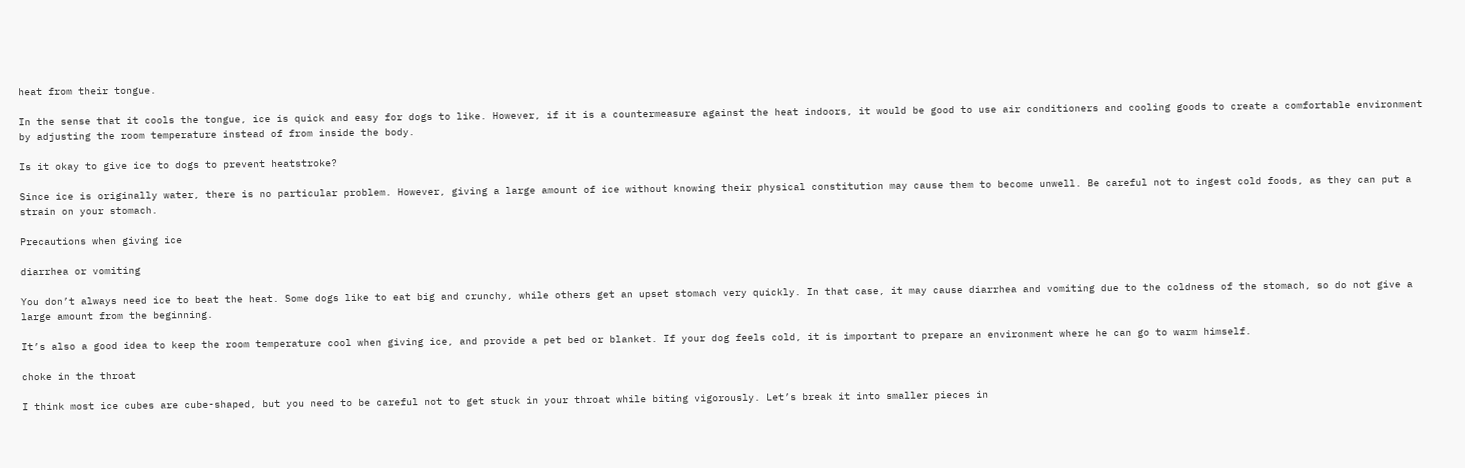heat from their tongue.

In the sense that it cools the tongue, ice is quick and easy for dogs to like. However, if it is a countermeasure against the heat indoors, it would be good to use air conditioners and cooling goods to create a comfortable environment by adjusting the room temperature instead of from inside the body.

Is it okay to give ice to dogs to prevent heatstroke?

Since ice is originally water, there is no particular problem. However, giving a large amount of ice without knowing their physical constitution may cause them to become unwell. Be careful not to ingest cold foods, as they can put a strain on your stomach.

Precautions when giving ice

diarrhea or vomiting

You don’t always need ice to beat the heat. Some dogs like to eat big and crunchy, while others get an upset stomach very quickly. In that case, it may cause diarrhea and vomiting due to the coldness of the stomach, so do not give a large amount from the beginning.

It’s also a good idea to keep the room temperature cool when giving ice, and provide a pet bed or blanket. If your dog feels cold, it is important to prepare an environment where he can go to warm himself.

choke in the throat

I think most ice cubes are cube-shaped, but you need to be careful not to get stuck in your throat while biting vigorously. Let’s break it into smaller pieces in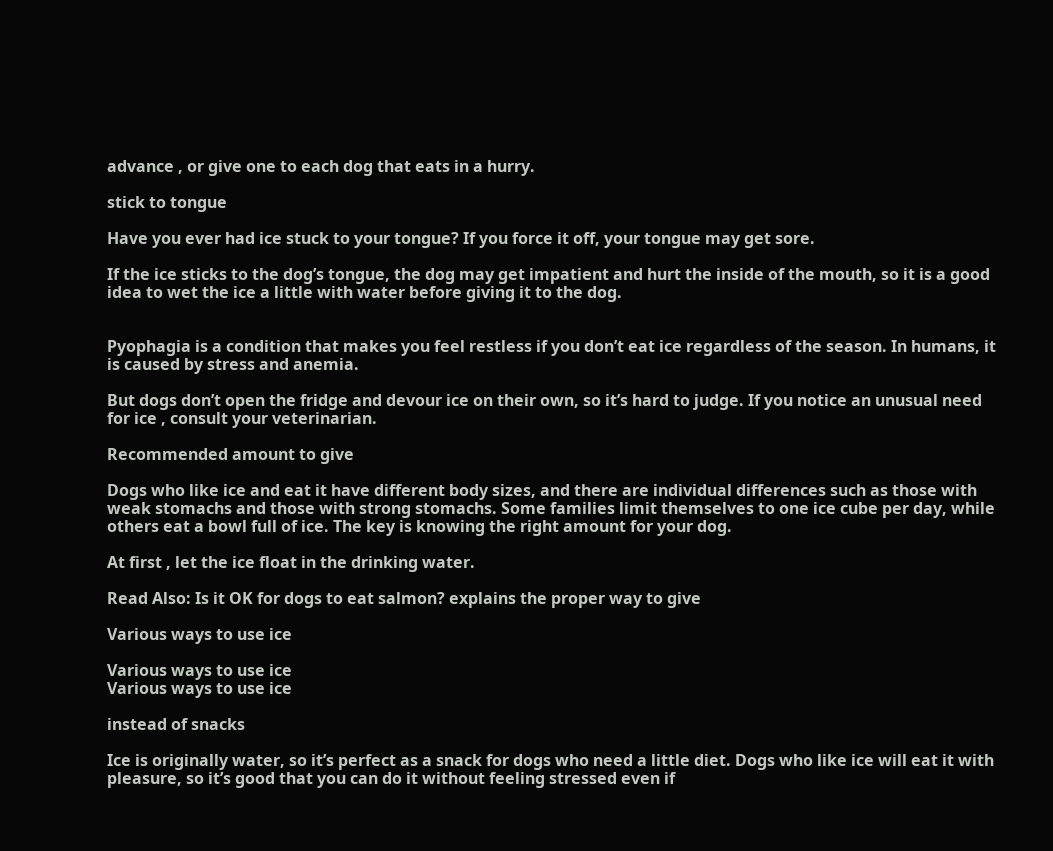advance , or give one to each dog that eats in a hurry.

stick to tongue

Have you ever had ice stuck to your tongue? If you force it off, your tongue may get sore.

If the ice sticks to the dog’s tongue, the dog may get impatient and hurt the inside of the mouth, so it is a good idea to wet the ice a little with water before giving it to the dog.


Pyophagia is a condition that makes you feel restless if you don’t eat ice regardless of the season. In humans, it is caused by stress and anemia.

But dogs don’t open the fridge and devour ice on their own, so it’s hard to judge. If you notice an unusual need for ice , consult your veterinarian.

Recommended amount to give

Dogs who like ice and eat it have different body sizes, and there are individual differences such as those with weak stomachs and those with strong stomachs. Some families limit themselves to one ice cube per day, while others eat a bowl full of ice. The key is knowing the right amount for your dog.

At first , let the ice float in the drinking water.

Read Also: Is it OK for dogs to eat salmon? explains the proper way to give

Various ways to use ice

Various ways to use ice
Various ways to use ice

instead of snacks

Ice is originally water, so it’s perfect as a snack for dogs who need a little diet. Dogs who like ice will eat it with pleasure, so it’s good that you can do it without feeling stressed even if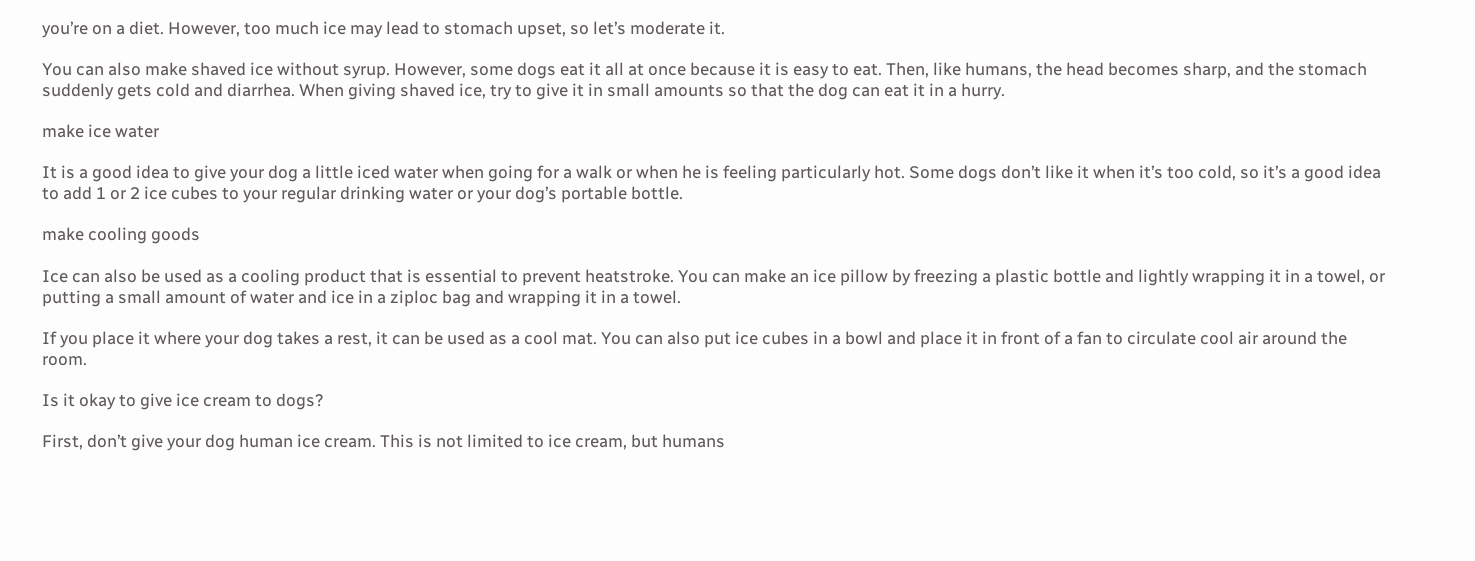you’re on a diet. However, too much ice may lead to stomach upset, so let’s moderate it.

You can also make shaved ice without syrup. However, some dogs eat it all at once because it is easy to eat. Then, like humans, the head becomes sharp, and the stomach suddenly gets cold and diarrhea. When giving shaved ice, try to give it in small amounts so that the dog can eat it in a hurry.

make ice water

It is a good idea to give your dog a little iced water when going for a walk or when he is feeling particularly hot. Some dogs don’t like it when it’s too cold, so it’s a good idea to add 1 or 2 ice cubes to your regular drinking water or your dog’s portable bottle.

make cooling goods

Ice can also be used as a cooling product that is essential to prevent heatstroke. You can make an ice pillow by freezing a plastic bottle and lightly wrapping it in a towel, or putting a small amount of water and ice in a ziploc bag and wrapping it in a towel.

If you place it where your dog takes a rest, it can be used as a cool mat. You can also put ice cubes in a bowl and place it in front of a fan to circulate cool air around the room.

Is it okay to give ice cream to dogs?

First, don’t give your dog human ice cream. This is not limited to ice cream, but humans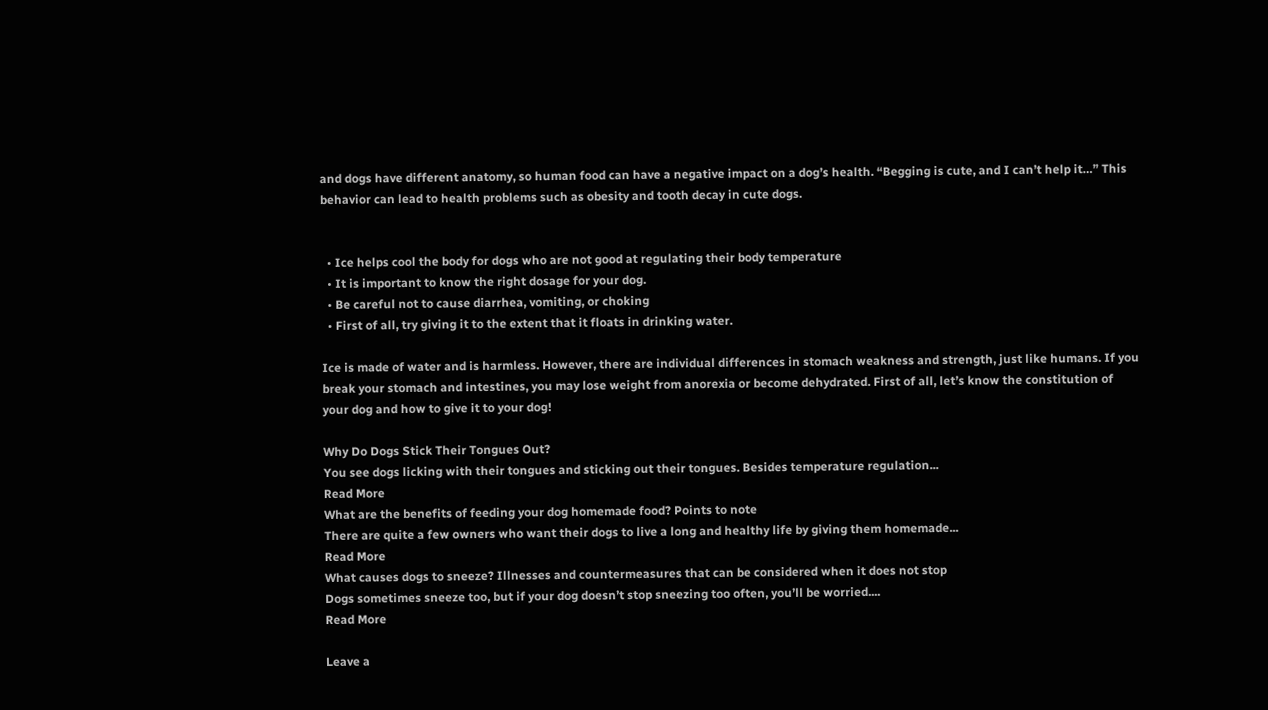and dogs have different anatomy, so human food can have a negative impact on a dog’s health. “Begging is cute, and I can’t help it…” This behavior can lead to health problems such as obesity and tooth decay in cute dogs.


  • Ice helps cool the body for dogs who are not good at regulating their body temperature
  • It is important to know the right dosage for your dog.
  • Be careful not to cause diarrhea, vomiting, or choking
  • First of all, try giving it to the extent that it floats in drinking water.

Ice is made of water and is harmless. However, there are individual differences in stomach weakness and strength, just like humans. If you break your stomach and intestines, you may lose weight from anorexia or become dehydrated. First of all, let’s know the constitution of your dog and how to give it to your dog!

Why Do Dogs Stick Their Tongues Out?
You see dogs licking with their tongues and sticking out their tongues. Besides temperature regulation...
Read More
What are the benefits of feeding your dog homemade food? Points to note
There are quite a few owners who want their dogs to live a long and healthy life by giving them homemade...
Read More
What causes dogs to sneeze? Illnesses and countermeasures that can be considered when it does not stop
Dogs sometimes sneeze too, but if your dog doesn’t stop sneezing too often, you’ll be worried....
Read More

Leave a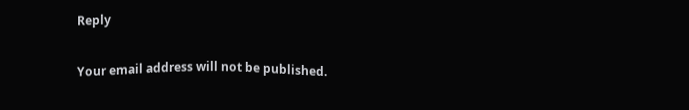Reply

Your email address will not be published.